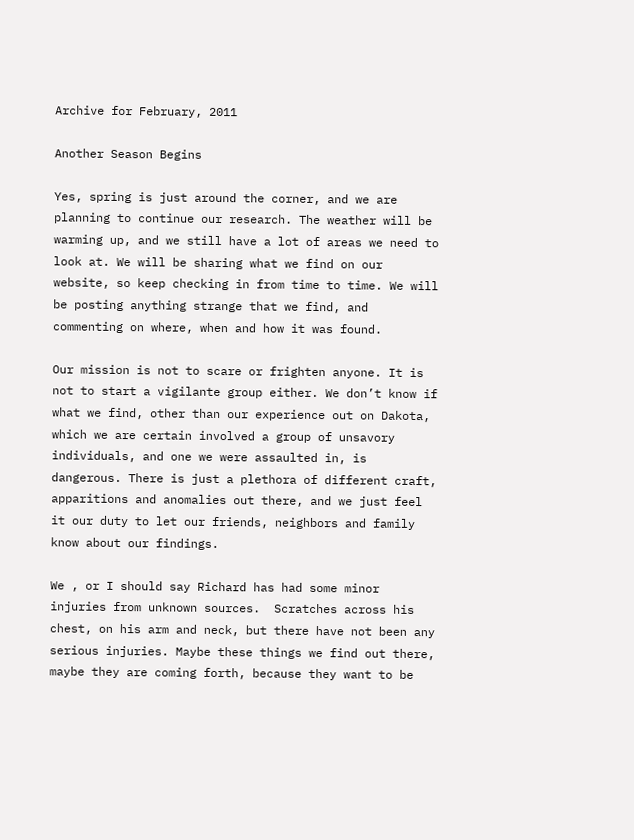Archive for February, 2011

Another Season Begins

Yes, spring is just around the corner, and we are planning to continue our research. The weather will be warming up, and we still have a lot of areas we need to look at. We will be sharing what we find on our website, so keep checking in from time to time. We will be posting anything strange that we find, and commenting on where, when and how it was found.

Our mission is not to scare or frighten anyone. It is not to start a vigilante group either. We don’t know if what we find, other than our experience out on Dakota, which we are certain involved a group of unsavory individuals, and one we were assaulted in, is dangerous. There is just a plethora of different craft, apparitions and anomalies out there, and we just feel it our duty to let our friends, neighbors and family know about our findings.

We , or I should say Richard has had some minor injuries from unknown sources.  Scratches across his chest, on his arm and neck, but there have not been any serious injuries. Maybe these things we find out there, maybe they are coming forth, because they want to be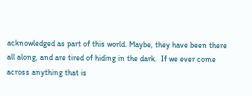acknowledged as part of this world. Maybe, they have been there all along, and are tired of hiding in the dark.  If we ever come across anything that is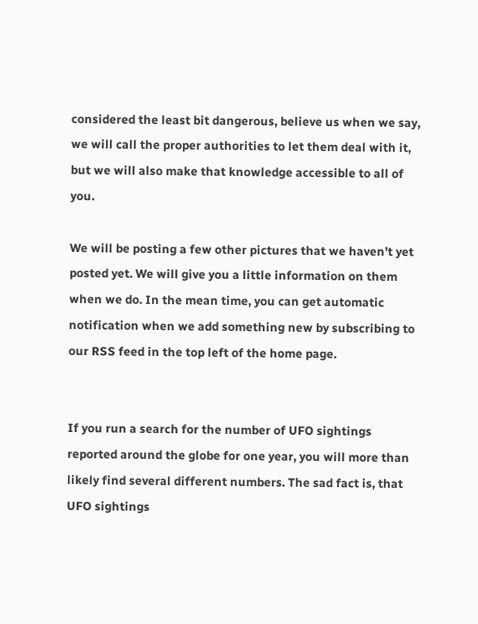considered the least bit dangerous, believe us when we say, we will call the proper authorities to let them deal with it, but we will also make that knowledge accessible to all of you.

We will be posting a few other pictures that we haven’t yet posted yet. We will give you a little information on them when we do. In the mean time, you can get automatic notification when we add something new by subscribing to our RSS feed in the top left of the home page.


If you run a search for the number of UFO sightings reported around the globe for one year, you will more than likely find several different numbers. The sad fact is, that UFO sightings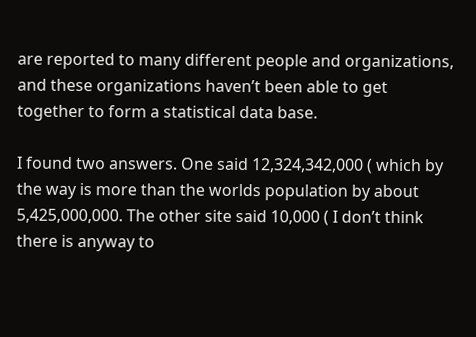are reported to many different people and organizations, and these organizations haven’t been able to get together to form a statistical data base.

I found two answers. One said 12,324,342,000 ( which by the way is more than the worlds population by about 5,425,000,000. The other site said 10,000 ( I don’t think there is anyway to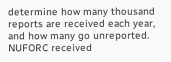determine how many thousand reports are received each year, and how many go unreported. NUFORC received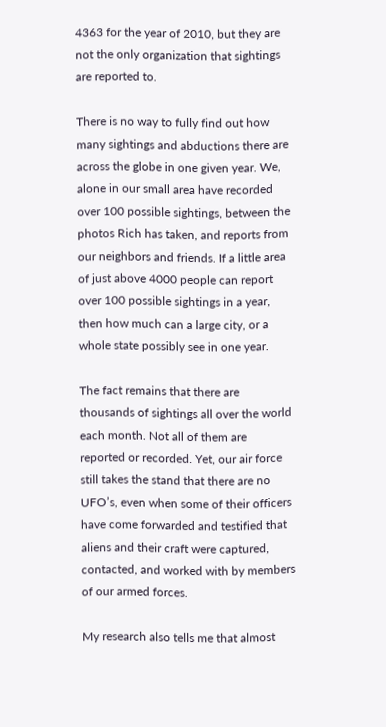4363 for the year of 2010, but they are not the only organization that sightings are reported to.

There is no way to fully find out how many sightings and abductions there are across the globe in one given year. We, alone in our small area have recorded over 100 possible sightings, between the photos Rich has taken, and reports from our neighbors and friends. If a little area of just above 4000 people can report over 100 possible sightings in a year, then how much can a large city, or a whole state possibly see in one year.

The fact remains that there are thousands of sightings all over the world each month. Not all of them are reported or recorded. Yet, our air force still takes the stand that there are no UFO’s, even when some of their officers have come forwarded and testified that aliens and their craft were captured, contacted, and worked with by members of our armed forces.

My research also tells me that almost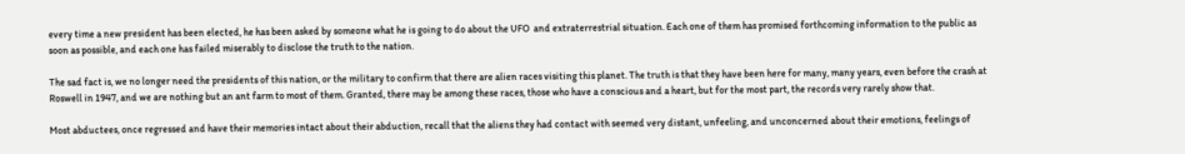every time a new president has been elected, he has been asked by someone what he is going to do about the UFO  and extraterrestrial situation. Each one of them has promised forthcoming information to the public as soon as possible, and each one has failed miserably to disclose the truth to the nation.

The sad fact is, we no longer need the presidents of this nation, or the military to confirm that there are alien races visiting this planet. The truth is that they have been here for many, many years, even before the crash at Roswell in 1947, and we are nothing but an ant farm to most of them. Granted, there may be among these races, those who have a conscious and a heart, but for the most part, the records very rarely show that.

Most abductees, once regressed and have their memories intact about their abduction, recall that the aliens they had contact with seemed very distant, unfeeling, and unconcerned about their emotions, feelings of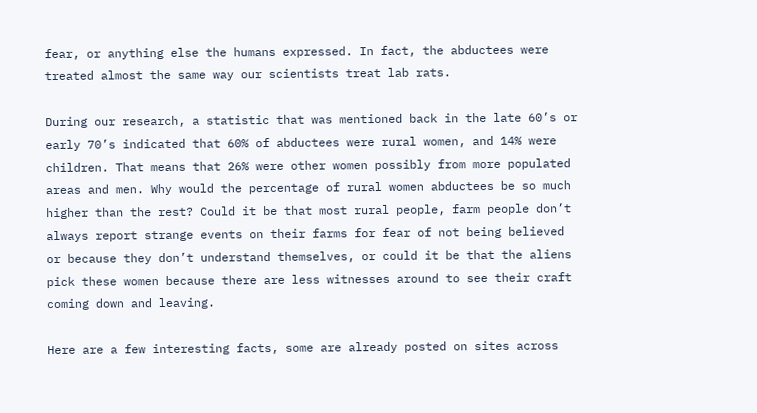fear, or anything else the humans expressed. In fact, the abductees were treated almost the same way our scientists treat lab rats.

During our research, a statistic that was mentioned back in the late 60’s or early 70’s indicated that 60% of abductees were rural women, and 14% were children. That means that 26% were other women possibly from more populated areas and men. Why would the percentage of rural women abductees be so much higher than the rest? Could it be that most rural people, farm people don’t always report strange events on their farms for fear of not being believed or because they don’t understand themselves, or could it be that the aliens pick these women because there are less witnesses around to see their craft coming down and leaving.

Here are a few interesting facts, some are already posted on sites across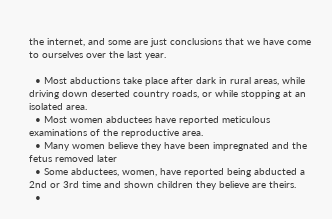the internet, and some are just conclusions that we have come to ourselves over the last year.

  • Most abductions take place after dark in rural areas, while driving down deserted country roads, or while stopping at an isolated area.
  • Most women abductees have reported meticulous examinations of the reproductive area.
  • Many women believe they have been impregnated and the fetus removed later
  • Some abductees, women, have reported being abducted a 2nd or 3rd time and shown children they believe are theirs.
  •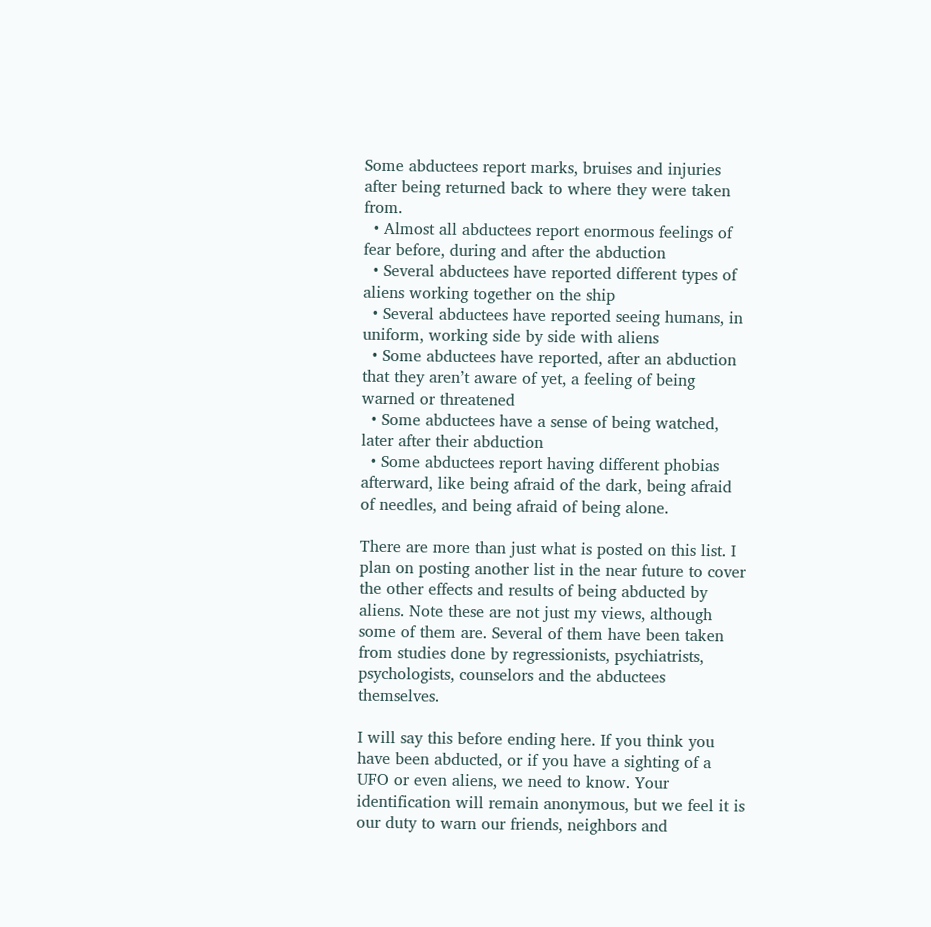Some abductees report marks, bruises and injuries after being returned back to where they were taken from.
  • Almost all abductees report enormous feelings of fear before, during and after the abduction
  • Several abductees have reported different types of aliens working together on the ship
  • Several abductees have reported seeing humans, in uniform, working side by side with aliens
  • Some abductees have reported, after an abduction that they aren’t aware of yet, a feeling of being warned or threatened
  • Some abductees have a sense of being watched, later after their abduction
  • Some abductees report having different phobias afterward, like being afraid of the dark, being afraid of needles, and being afraid of being alone.

There are more than just what is posted on this list. I plan on posting another list in the near future to cover the other effects and results of being abducted by aliens. Note these are not just my views, although some of them are. Several of them have been taken from studies done by regressionists, psychiatrists, psychologists, counselors and the abductees themselves.

I will say this before ending here. If you think you have been abducted, or if you have a sighting of a UFO or even aliens, we need to know. Your identification will remain anonymous, but we feel it is our duty to warn our friends, neighbors and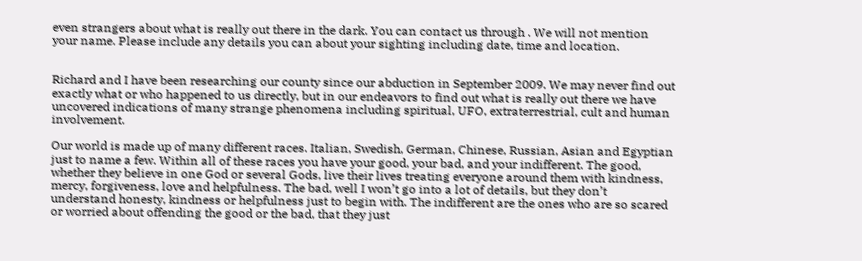even strangers about what is really out there in the dark. You can contact us through . We will not mention your name. Please include any details you can about your sighting including date, time and location.


Richard and I have been researching our county since our abduction in September 2009. We may never find out exactly what or who happened to us directly, but in our endeavors to find out what is really out there we have uncovered indications of many strange phenomena including spiritual, UFO, extraterrestrial, cult and human involvement.

Our world is made up of many different races. Italian, Swedish, German, Chinese, Russian, Asian and Egyptian just to name a few. Within all of these races you have your good, your bad, and your indifferent. The good, whether they believe in one God or several Gods, live their lives treating everyone around them with kindness, mercy, forgiveness, love and helpfulness. The bad, well I won’t go into a lot of details, but they don’t understand honesty, kindness or helpfulness just to begin with. The indifferent are the ones who are so scared or worried about offending the good or the bad, that they just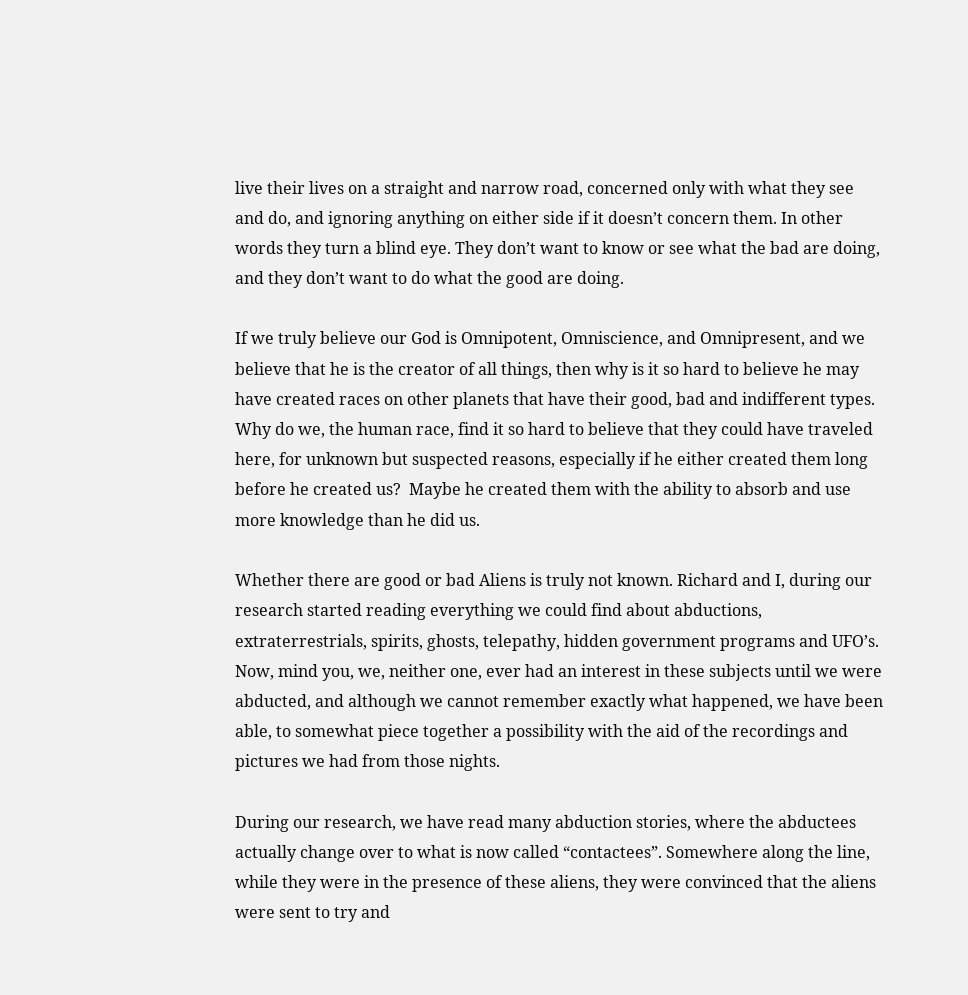live their lives on a straight and narrow road, concerned only with what they see and do, and ignoring anything on either side if it doesn’t concern them. In other words they turn a blind eye. They don’t want to know or see what the bad are doing, and they don’t want to do what the good are doing.

If we truly believe our God is Omnipotent, Omniscience, and Omnipresent, and we believe that he is the creator of all things, then why is it so hard to believe he may have created races on other planets that have their good, bad and indifferent types. Why do we, the human race, find it so hard to believe that they could have traveled here, for unknown but suspected reasons, especially if he either created them long before he created us?  Maybe he created them with the ability to absorb and use more knowledge than he did us.

Whether there are good or bad Aliens is truly not known. Richard and I, during our research started reading everything we could find about abductions, extraterrestrials, spirits, ghosts, telepathy, hidden government programs and UFO’s. Now, mind you, we, neither one, ever had an interest in these subjects until we were abducted, and although we cannot remember exactly what happened, we have been able, to somewhat piece together a possibility with the aid of the recordings and pictures we had from those nights.

During our research, we have read many abduction stories, where the abductees actually change over to what is now called “contactees”. Somewhere along the line, while they were in the presence of these aliens, they were convinced that the aliens were sent to try and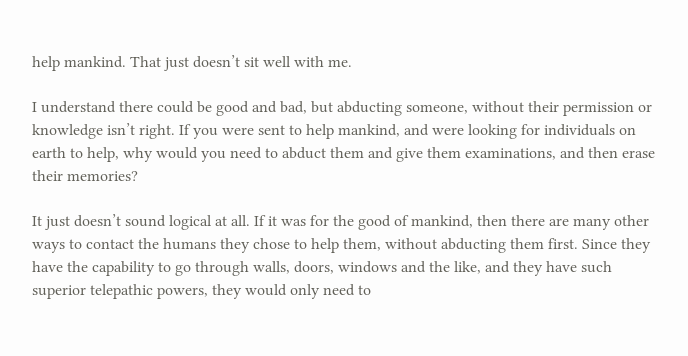help mankind. That just doesn’t sit well with me.

I understand there could be good and bad, but abducting someone, without their permission or knowledge isn’t right. If you were sent to help mankind, and were looking for individuals on earth to help, why would you need to abduct them and give them examinations, and then erase their memories?

It just doesn’t sound logical at all. If it was for the good of mankind, then there are many other ways to contact the humans they chose to help them, without abducting them first. Since they have the capability to go through walls, doors, windows and the like, and they have such superior telepathic powers, they would only need to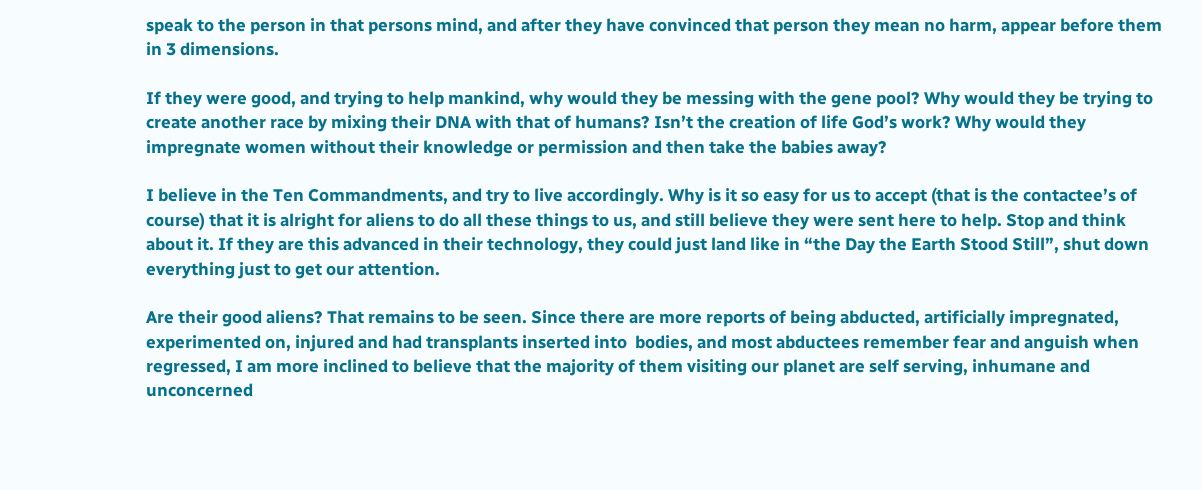speak to the person in that persons mind, and after they have convinced that person they mean no harm, appear before them in 3 dimensions.

If they were good, and trying to help mankind, why would they be messing with the gene pool? Why would they be trying to create another race by mixing their DNA with that of humans? Isn’t the creation of life God’s work? Why would they impregnate women without their knowledge or permission and then take the babies away?

I believe in the Ten Commandments, and try to live accordingly. Why is it so easy for us to accept (that is the contactee’s of course) that it is alright for aliens to do all these things to us, and still believe they were sent here to help. Stop and think about it. If they are this advanced in their technology, they could just land like in “the Day the Earth Stood Still”, shut down everything just to get our attention.

Are their good aliens? That remains to be seen. Since there are more reports of being abducted, artificially impregnated, experimented on, injured and had transplants inserted into  bodies, and most abductees remember fear and anguish when regressed, I am more inclined to believe that the majority of them visiting our planet are self serving, inhumane and unconcerned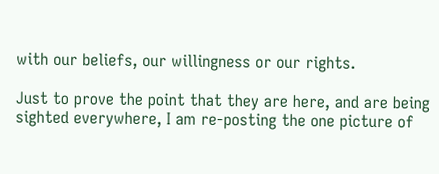with our beliefs, our willingness or our rights.

Just to prove the point that they are here, and are being sighted everywhere, I am re-posting the one picture of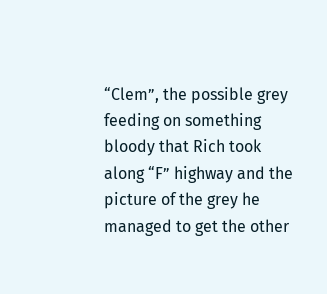“Clem”, the possible grey feeding on something bloody that Rich took along “F” highway and the picture of the grey he managed to get the other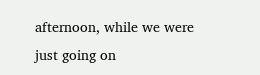afternoon, while we were just going on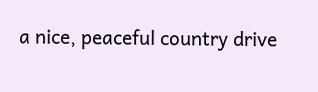a nice, peaceful country drive